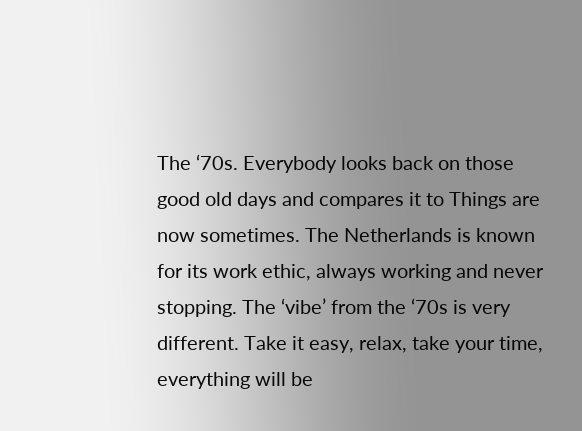The ‘70s. Everybody looks back on those good old days and compares it to Things are now sometimes. The Netherlands is known for its work ethic, always working and never stopping. The ‘vibe’ from the ‘70s is very different. Take it easy, relax, take your time, everything will be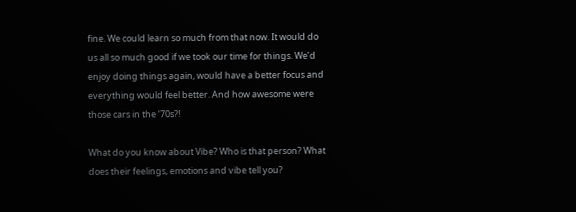fine. We could learn so much from that now. It would do us all so much good if we took our time for things. We’d enjoy doing things again, would have a better focus and everything would feel better. And how awesome were those cars in the ‘70s?!

What do you know about Vibe? Who is that person? What does their feelings, emotions and vibe tell you?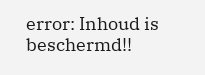error: Inhoud is beschermd!!